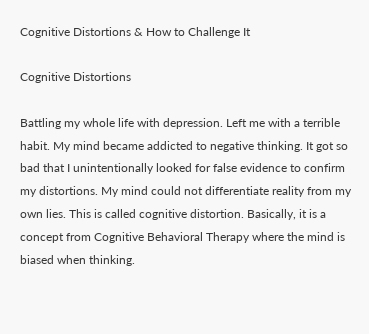Cognitive Distortions & How to Challenge It

Cognitive Distortions

Battling my whole life with depression. Left me with a terrible habit. My mind became addicted to negative thinking. It got so bad that I unintentionally looked for false evidence to confirm my distortions. My mind could not differentiate reality from my own lies. This is called cognitive distortion. Basically, it is a concept from Cognitive Behavioral Therapy where the mind is biased when thinking.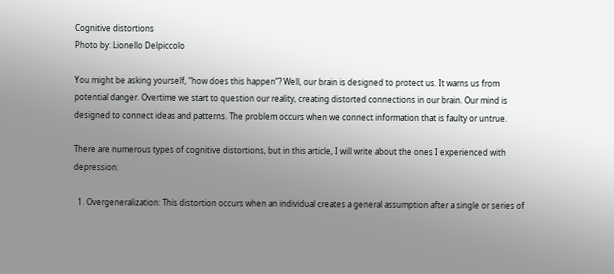Cognitive distortions
Photo by: Lionello Delpiccolo

You might be asking yourself, “how does this happen”? Well, our brain is designed to protect us. It warns us from potential danger. Overtime we start to question our reality, creating distorted connections in our brain. Our mind is designed to connect ideas and patterns. The problem occurs when we connect information that is faulty or untrue.

There are numerous types of cognitive distortions, but in this article, I will write about the ones I experienced with depression:

  1. Overgeneralization: This distortion occurs when an individual creates a general assumption after a single or series of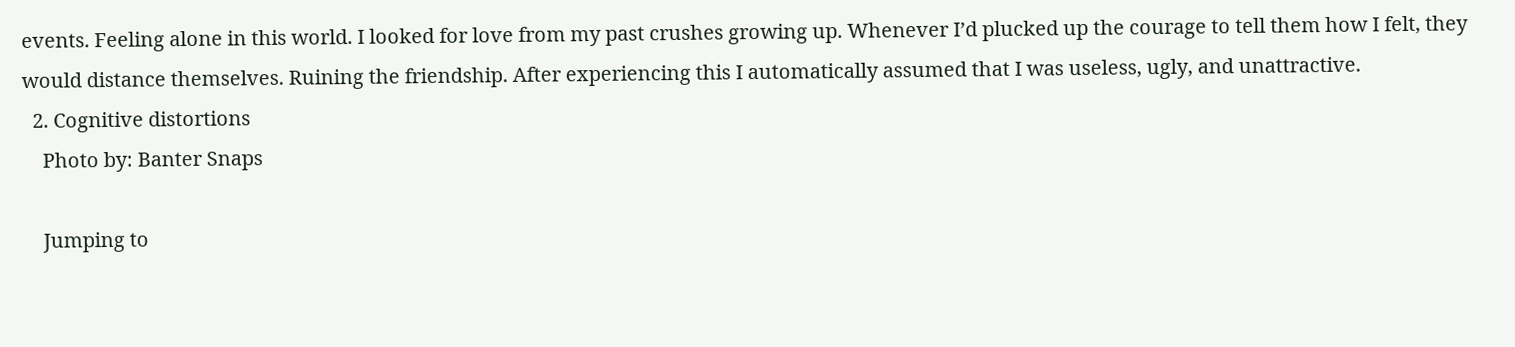events. Feeling alone in this world. I looked for love from my past crushes growing up. Whenever I’d plucked up the courage to tell them how I felt, they would distance themselves. Ruining the friendship. After experiencing this I automatically assumed that I was useless, ugly, and unattractive.
  2. Cognitive distortions
    Photo by: Banter Snaps

    Jumping to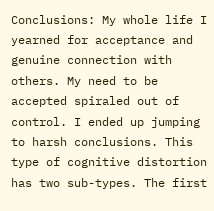Conclusions: My whole life I yearned for acceptance and genuine connection with others. My need to be accepted spiraled out of control. I ended up jumping to harsh conclusions. This type of cognitive distortion has two sub-types. The first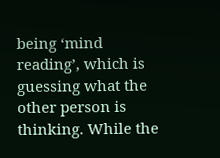being ‘mind reading’, which is guessing what the other person is thinking. While the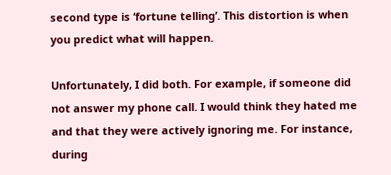second type is ‘fortune telling’. This distortion is when you predict what will happen.

Unfortunately, I did both. For example, if someone did not answer my phone call. I would think they hated me and that they were actively ignoring me. For instance, during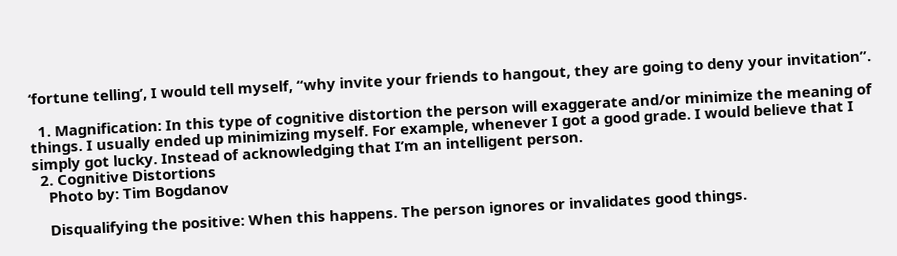‘fortune telling’, I would tell myself, “why invite your friends to hangout, they are going to deny your invitation”.

  1. Magnification: In this type of cognitive distortion the person will exaggerate and/or minimize the meaning of things. I usually ended up minimizing myself. For example, whenever I got a good grade. I would believe that I simply got lucky. Instead of acknowledging that I’m an intelligent person.
  2. Cognitive Distortions
    Photo by: Tim Bogdanov

    Disqualifying the positive: When this happens. The person ignores or invalidates good things.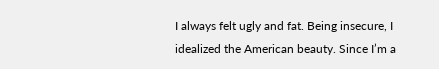I always felt ugly and fat. Being insecure, I idealized the American beauty. Since I’m a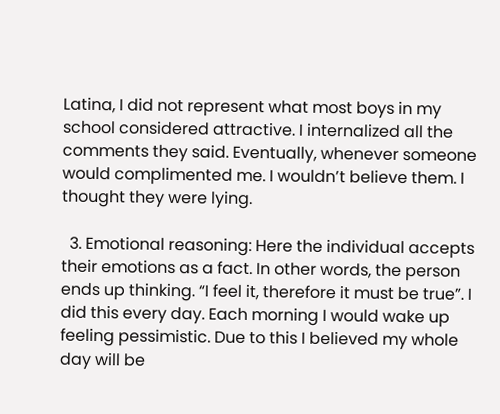Latina, I did not represent what most boys in my school considered attractive. I internalized all the comments they said. Eventually, whenever someone would complimented me. I wouldn’t believe them. I thought they were lying.

  3. Emotional reasoning: Here the individual accepts their emotions as a fact. In other words, the person ends up thinking. “I feel it, therefore it must be true”. I did this every day. Each morning I would wake up feeling pessimistic. Due to this I believed my whole day will be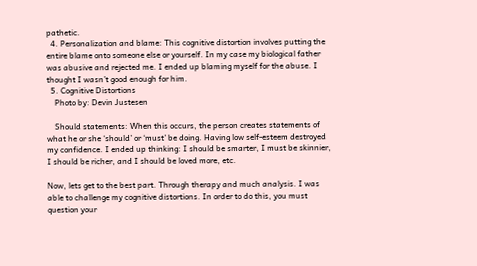pathetic.
  4. Personalization and blame: This cognitive distortion involves putting the entire blame onto someone else or yourself. In my case my biological father was abusive and rejected me. I ended up blaming myself for the abuse. I thought I wasn’t good enough for him.
  5. Cognitive Distortions
    Photo by: Devin Justesen

    Should statements: When this occurs, the person creates statements of what he or she ‘should’ or ‘must’ be doing. Having low self-esteem destroyed my confidence. I ended up thinking: I should be smarter, I must be skinnier, I should be richer, and I should be loved more, etc.

Now, lets get to the best part. Through therapy and much analysis. I was able to challenge my cognitive distortions. In order to do this, you must question your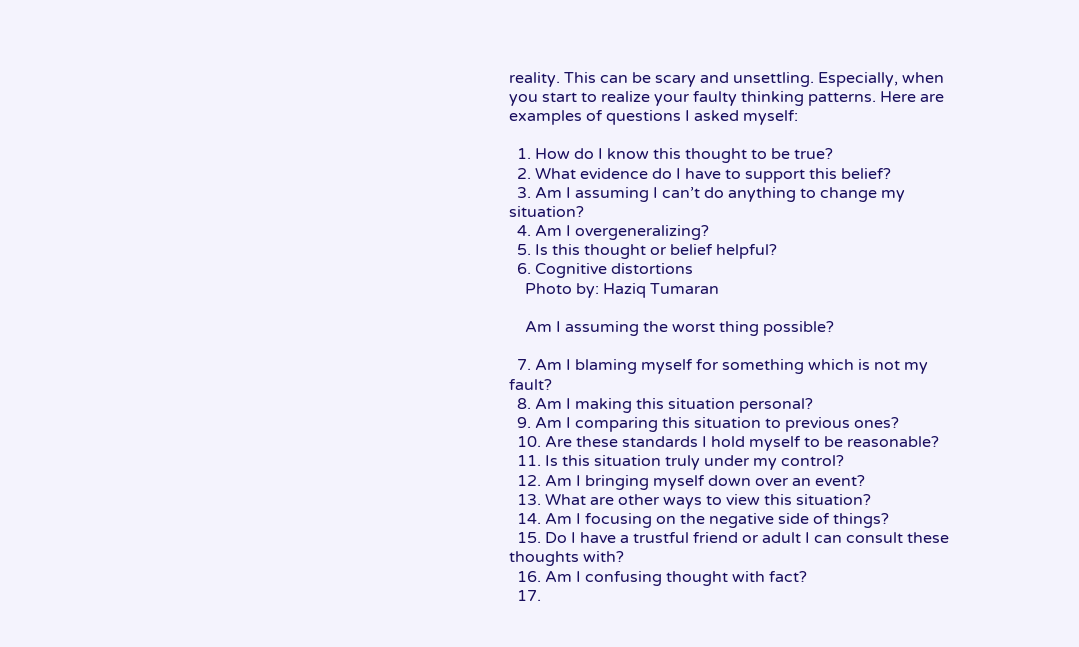reality. This can be scary and unsettling. Especially, when you start to realize your faulty thinking patterns. Here are examples of questions I asked myself:

  1. How do I know this thought to be true?
  2. What evidence do I have to support this belief?
  3. Am I assuming I can’t do anything to change my situation?
  4. Am I overgeneralizing?
  5. Is this thought or belief helpful?
  6. Cognitive distortions
    Photo by: Haziq Tumaran

    Am I assuming the worst thing possible?

  7. Am I blaming myself for something which is not my fault?
  8. Am I making this situation personal?
  9. Am I comparing this situation to previous ones?
  10. Are these standards I hold myself to be reasonable?
  11. Is this situation truly under my control?
  12. Am I bringing myself down over an event?
  13. What are other ways to view this situation?
  14. Am I focusing on the negative side of things?
  15. Do I have a trustful friend or adult I can consult these thoughts with?
  16. Am I confusing thought with fact?
  17.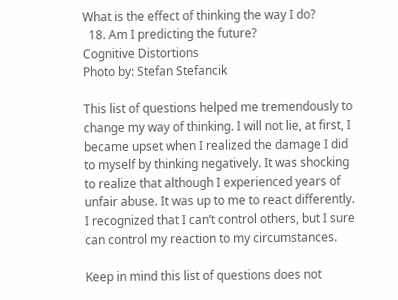What is the effect of thinking the way I do?
  18. Am I predicting the future?
Cognitive Distortions
Photo by: Stefan Stefancik

This list of questions helped me tremendously to change my way of thinking. I will not lie, at first, I became upset when I realized the damage I did to myself by thinking negatively. It was shocking to realize that although I experienced years of unfair abuse. It was up to me to react differently. I recognized that I can’t control others, but I sure can control my reaction to my circumstances.

Keep in mind this list of questions does not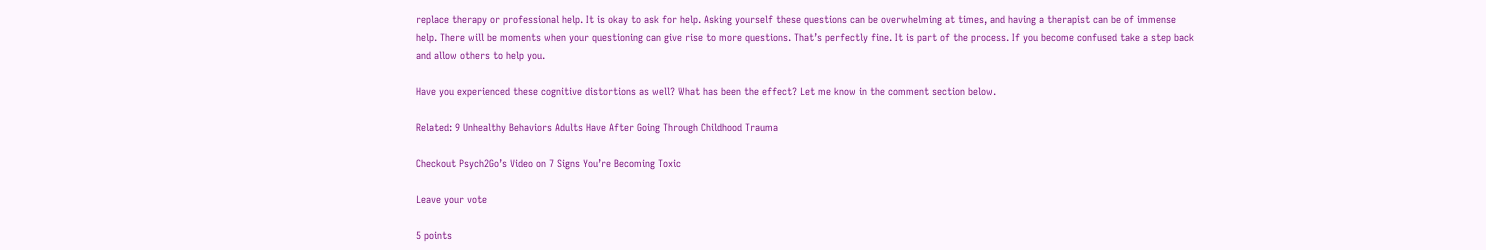replace therapy or professional help. It is okay to ask for help. Asking yourself these questions can be overwhelming at times, and having a therapist can be of immense help. There will be moments when your questioning can give rise to more questions. That’s perfectly fine. It is part of the process. If you become confused take a step back and allow others to help you.

Have you experienced these cognitive distortions as well? What has been the effect? Let me know in the comment section below.

Related: 9 Unhealthy Behaviors Adults Have After Going Through Childhood Trauma

Checkout Psych2Go’s Video on 7 Signs You’re Becoming Toxic

Leave your vote

5 points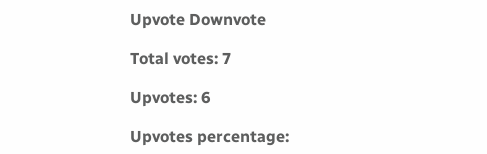Upvote Downvote

Total votes: 7

Upvotes: 6

Upvotes percentage: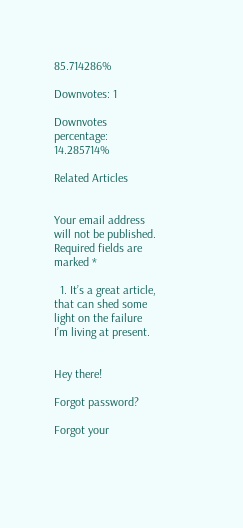85.714286%

Downvotes: 1

Downvotes percentage: 14.285714%

Related Articles


Your email address will not be published. Required fields are marked *

  1. It’s a great article, that can shed some light on the failure I’m living at present.


Hey there!

Forgot password?

Forgot your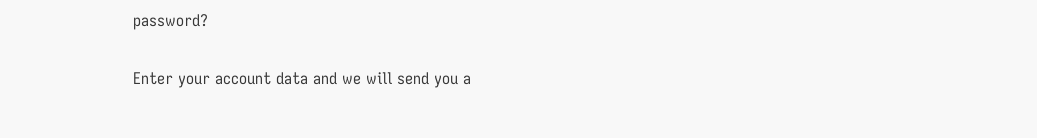password?

Enter your account data and we will send you a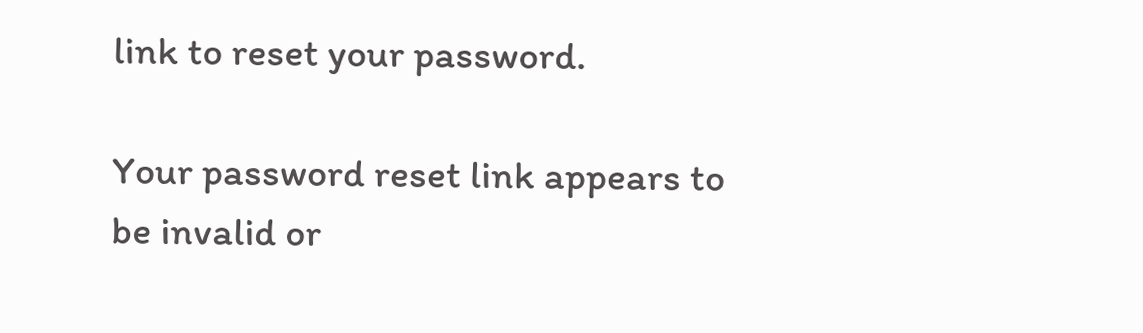link to reset your password.

Your password reset link appears to be invalid or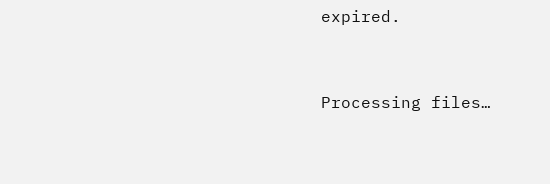expired.


Processing files…